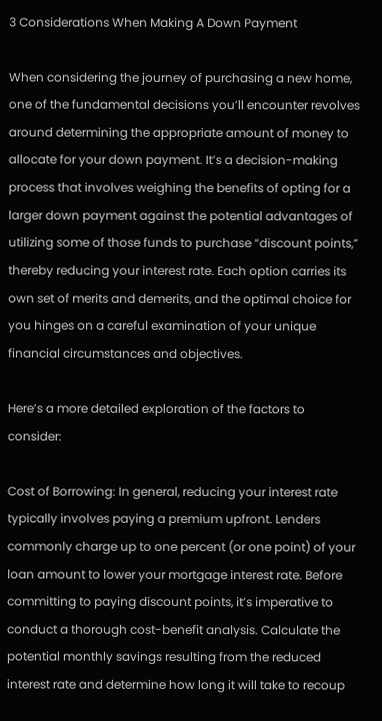3 Considerations When Making A Down Payment

When considering the journey of purchasing a new home, one of the fundamental decisions you’ll encounter revolves around determining the appropriate amount of money to allocate for your down payment. It’s a decision-making process that involves weighing the benefits of opting for a larger down payment against the potential advantages of utilizing some of those funds to purchase “discount points,” thereby reducing your interest rate. Each option carries its own set of merits and demerits, and the optimal choice for you hinges on a careful examination of your unique financial circumstances and objectives.

Here’s a more detailed exploration of the factors to consider:

Cost of Borrowing: In general, reducing your interest rate typically involves paying a premium upfront. Lenders commonly charge up to one percent (or one point) of your loan amount to lower your mortgage interest rate. Before committing to paying discount points, it’s imperative to conduct a thorough cost-benefit analysis. Calculate the potential monthly savings resulting from the reduced interest rate and determine how long it will take to recoup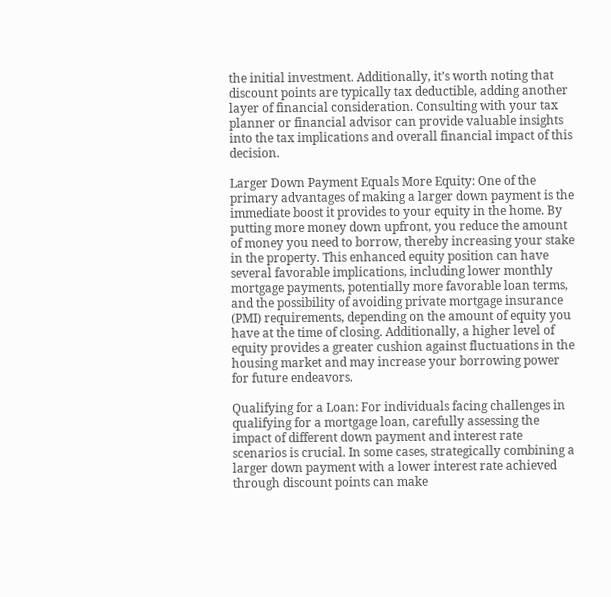the initial investment. Additionally, it’s worth noting that discount points are typically tax deductible, adding another layer of financial consideration. Consulting with your tax planner or financial advisor can provide valuable insights into the tax implications and overall financial impact of this decision.

Larger Down Payment Equals More Equity: One of the primary advantages of making a larger down payment is the immediate boost it provides to your equity in the home. By putting more money down upfront, you reduce the amount of money you need to borrow, thereby increasing your stake in the property. This enhanced equity position can have several favorable implications, including lower monthly mortgage payments, potentially more favorable loan terms, and the possibility of avoiding private mortgage insurance (PMI) requirements, depending on the amount of equity you have at the time of closing. Additionally, a higher level of equity provides a greater cushion against fluctuations in the housing market and may increase your borrowing power for future endeavors.

Qualifying for a Loan: For individuals facing challenges in qualifying for a mortgage loan, carefully assessing the impact of different down payment and interest rate scenarios is crucial. In some cases, strategically combining a larger down payment with a lower interest rate achieved through discount points can make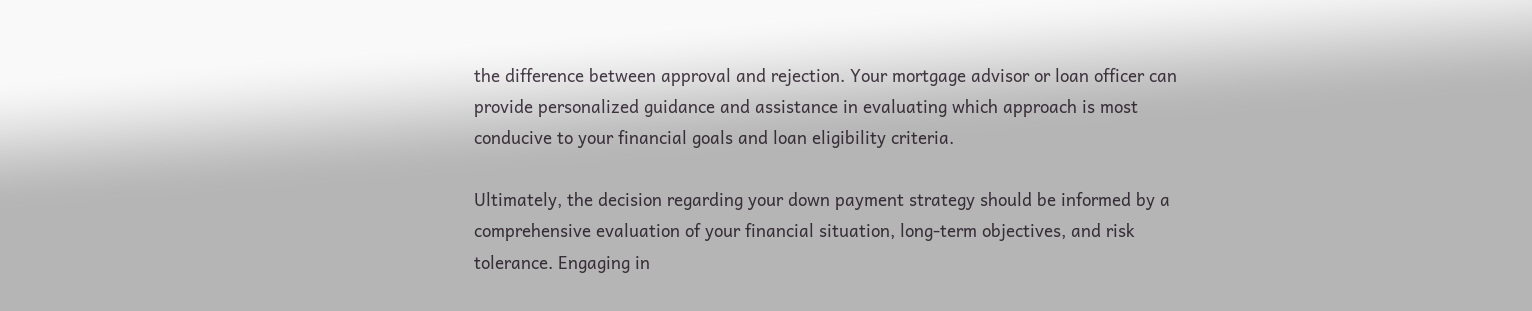the difference between approval and rejection. Your mortgage advisor or loan officer can provide personalized guidance and assistance in evaluating which approach is most conducive to your financial goals and loan eligibility criteria.

Ultimately, the decision regarding your down payment strategy should be informed by a comprehensive evaluation of your financial situation, long-term objectives, and risk tolerance. Engaging in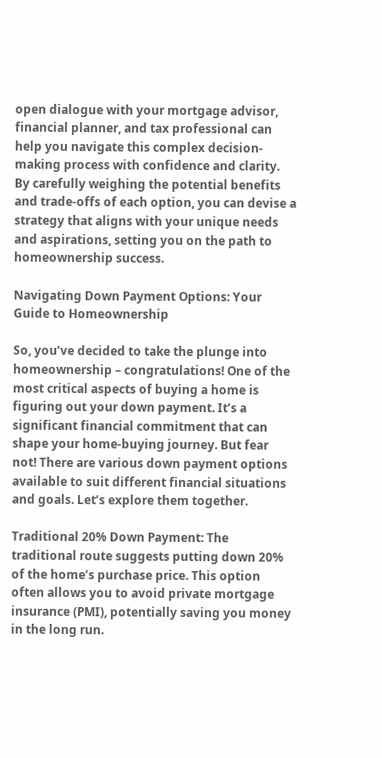open dialogue with your mortgage advisor, financial planner, and tax professional can help you navigate this complex decision-making process with confidence and clarity. By carefully weighing the potential benefits and trade-offs of each option, you can devise a strategy that aligns with your unique needs and aspirations, setting you on the path to homeownership success.

Navigating Down Payment Options: Your Guide to Homeownership

So, you’ve decided to take the plunge into homeownership – congratulations! One of the most critical aspects of buying a home is figuring out your down payment. It’s a significant financial commitment that can shape your home-buying journey. But fear not! There are various down payment options available to suit different financial situations and goals. Let’s explore them together.

Traditional 20% Down Payment: The traditional route suggests putting down 20% of the home’s purchase price. This option often allows you to avoid private mortgage insurance (PMI), potentially saving you money in the long run.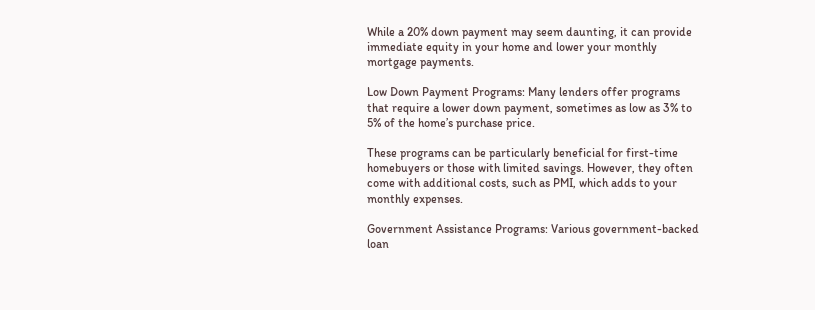While a 20% down payment may seem daunting, it can provide immediate equity in your home and lower your monthly mortgage payments.

Low Down Payment Programs: Many lenders offer programs that require a lower down payment, sometimes as low as 3% to 5% of the home’s purchase price.

These programs can be particularly beneficial for first-time homebuyers or those with limited savings. However, they often come with additional costs, such as PMI, which adds to your monthly expenses.

Government Assistance Programs: Various government-backed loan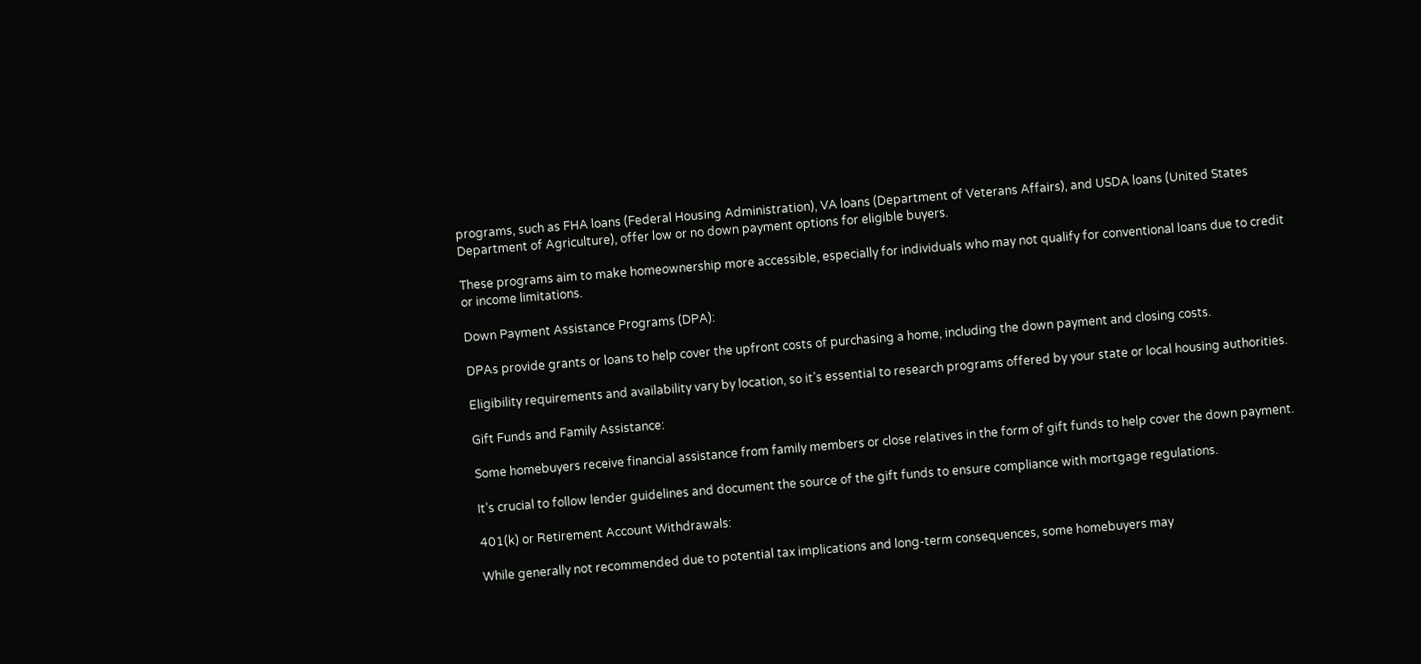programs, such as FHA loans (Federal Housing Administration), VA loans (Department of Veterans Affairs), and USDA loans (United States Department of Agriculture), offer low or no down payment options for eligible buyers.

These programs aim to make homeownership more accessible, especially for individuals who may not qualify for conventional loans due to credit or income limitations.

Down Payment Assistance Programs (DPA):

DPAs provide grants or loans to help cover the upfront costs of purchasing a home, including the down payment and closing costs.

Eligibility requirements and availability vary by location, so it’s essential to research programs offered by your state or local housing authorities.

Gift Funds and Family Assistance:

Some homebuyers receive financial assistance from family members or close relatives in the form of gift funds to help cover the down payment.

It’s crucial to follow lender guidelines and document the source of the gift funds to ensure compliance with mortgage regulations.

401(k) or Retirement Account Withdrawals:

While generally not recommended due to potential tax implications and long-term consequences, some homebuyers may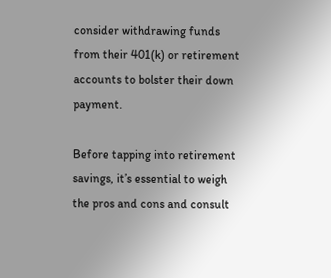consider withdrawing funds from their 401(k) or retirement accounts to bolster their down payment.

Before tapping into retirement savings, it’s essential to weigh the pros and cons and consult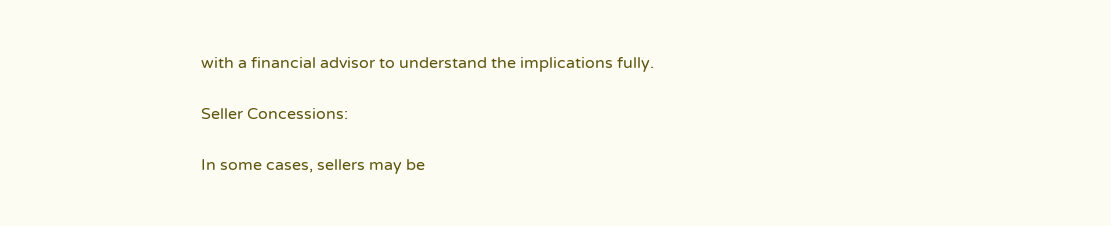with a financial advisor to understand the implications fully.

Seller Concessions:

In some cases, sellers may be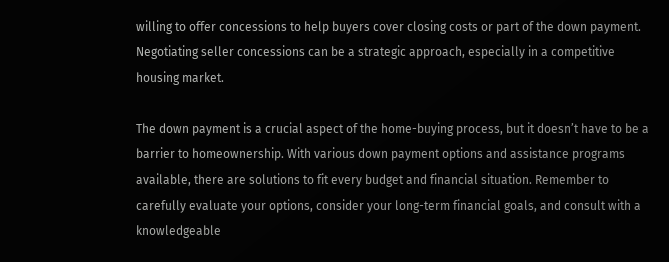willing to offer concessions to help buyers cover closing costs or part of the down payment. Negotiating seller concessions can be a strategic approach, especially in a competitive housing market.

The down payment is a crucial aspect of the home-buying process, but it doesn’t have to be a barrier to homeownership. With various down payment options and assistance programs available, there are solutions to fit every budget and financial situation. Remember to carefully evaluate your options, consider your long-term financial goals, and consult with a knowledgeable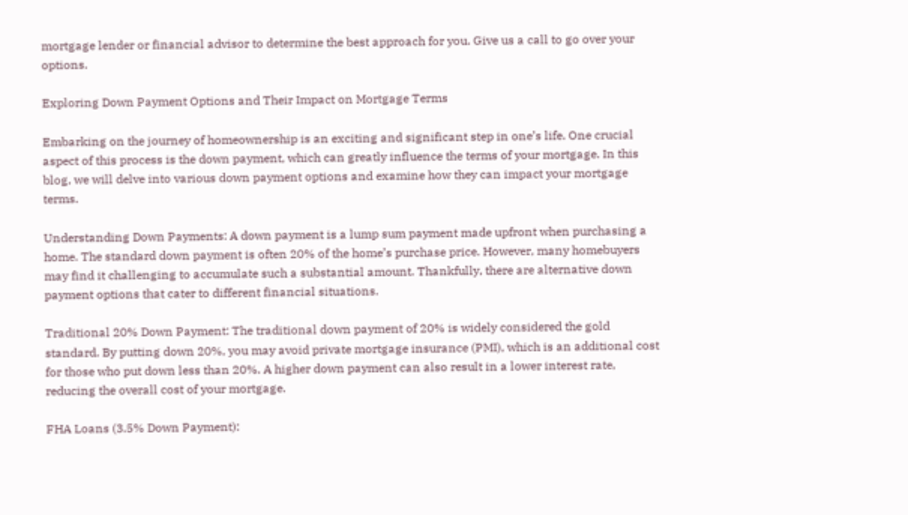mortgage lender or financial advisor to determine the best approach for you. Give us a call to go over your options.

Exploring Down Payment Options and Their Impact on Mortgage Terms

Embarking on the journey of homeownership is an exciting and significant step in one’s life. One crucial aspect of this process is the down payment, which can greatly influence the terms of your mortgage. In this blog, we will delve into various down payment options and examine how they can impact your mortgage terms.

Understanding Down Payments: A down payment is a lump sum payment made upfront when purchasing a home. The standard down payment is often 20% of the home’s purchase price. However, many homebuyers may find it challenging to accumulate such a substantial amount. Thankfully, there are alternative down payment options that cater to different financial situations.

Traditional 20% Down Payment: The traditional down payment of 20% is widely considered the gold standard. By putting down 20%, you may avoid private mortgage insurance (PMI), which is an additional cost for those who put down less than 20%. A higher down payment can also result in a lower interest rate, reducing the overall cost of your mortgage.

FHA Loans (3.5% Down Payment):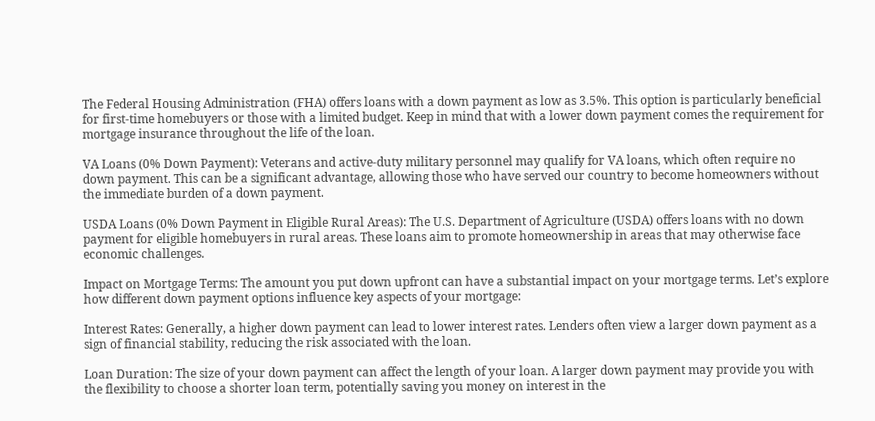The Federal Housing Administration (FHA) offers loans with a down payment as low as 3.5%. This option is particularly beneficial for first-time homebuyers or those with a limited budget. Keep in mind that with a lower down payment comes the requirement for mortgage insurance throughout the life of the loan.

VA Loans (0% Down Payment): Veterans and active-duty military personnel may qualify for VA loans, which often require no down payment. This can be a significant advantage, allowing those who have served our country to become homeowners without the immediate burden of a down payment.

USDA Loans (0% Down Payment in Eligible Rural Areas): The U.S. Department of Agriculture (USDA) offers loans with no down payment for eligible homebuyers in rural areas. These loans aim to promote homeownership in areas that may otherwise face economic challenges.

Impact on Mortgage Terms: The amount you put down upfront can have a substantial impact on your mortgage terms. Let’s explore how different down payment options influence key aspects of your mortgage:

Interest Rates: Generally, a higher down payment can lead to lower interest rates. Lenders often view a larger down payment as a sign of financial stability, reducing the risk associated with the loan.

Loan Duration: The size of your down payment can affect the length of your loan. A larger down payment may provide you with the flexibility to choose a shorter loan term, potentially saving you money on interest in the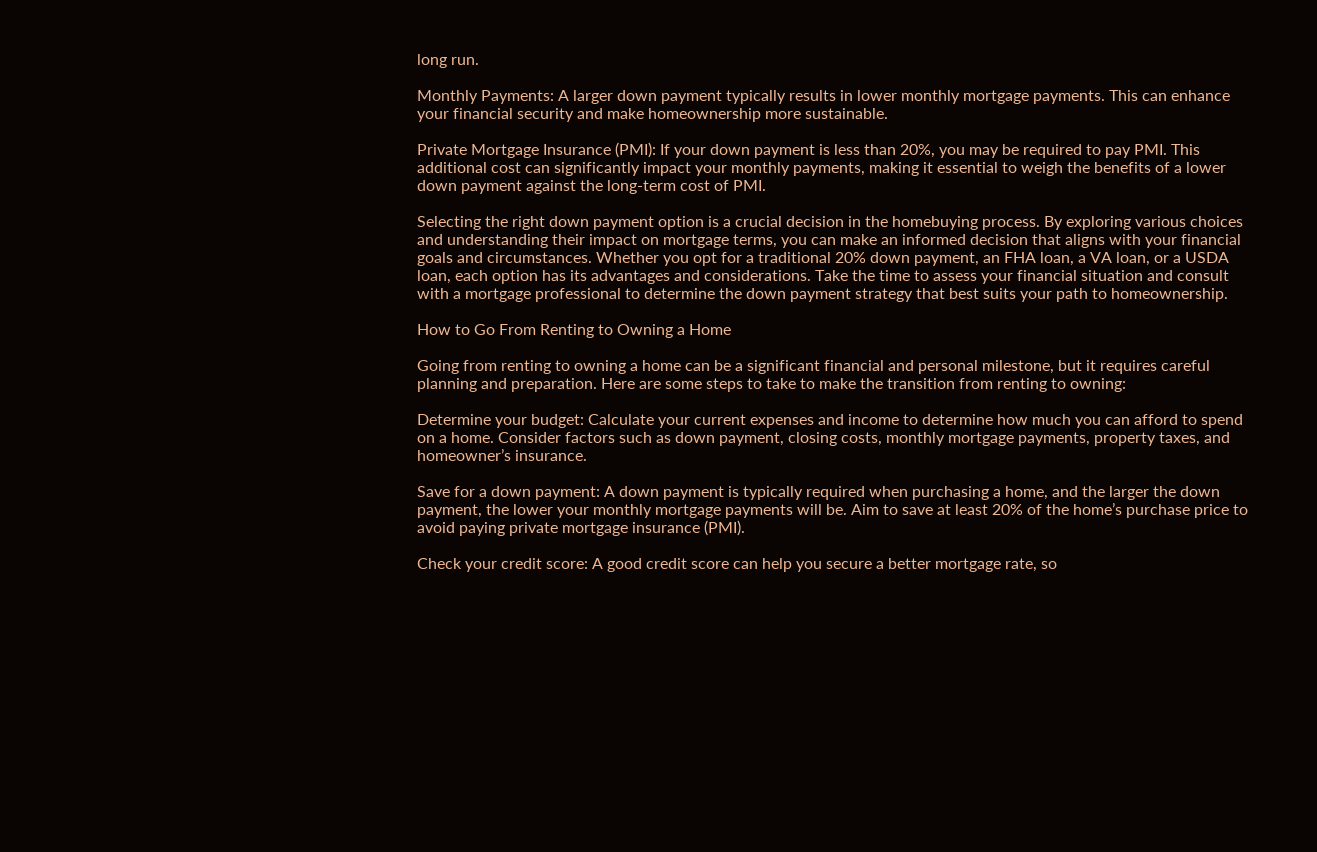long run.

Monthly Payments: A larger down payment typically results in lower monthly mortgage payments. This can enhance your financial security and make homeownership more sustainable.

Private Mortgage Insurance (PMI): If your down payment is less than 20%, you may be required to pay PMI. This additional cost can significantly impact your monthly payments, making it essential to weigh the benefits of a lower down payment against the long-term cost of PMI.

Selecting the right down payment option is a crucial decision in the homebuying process. By exploring various choices and understanding their impact on mortgage terms, you can make an informed decision that aligns with your financial goals and circumstances. Whether you opt for a traditional 20% down payment, an FHA loan, a VA loan, or a USDA loan, each option has its advantages and considerations. Take the time to assess your financial situation and consult with a mortgage professional to determine the down payment strategy that best suits your path to homeownership.

How to Go From Renting to Owning a Home

Going from renting to owning a home can be a significant financial and personal milestone, but it requires careful planning and preparation. Here are some steps to take to make the transition from renting to owning:

Determine your budget: Calculate your current expenses and income to determine how much you can afford to spend on a home. Consider factors such as down payment, closing costs, monthly mortgage payments, property taxes, and homeowner’s insurance.

Save for a down payment: A down payment is typically required when purchasing a home, and the larger the down payment, the lower your monthly mortgage payments will be. Aim to save at least 20% of the home’s purchase price to avoid paying private mortgage insurance (PMI).

Check your credit score: A good credit score can help you secure a better mortgage rate, so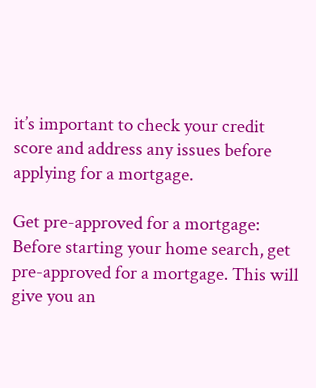it’s important to check your credit score and address any issues before applying for a mortgage.

Get pre-approved for a mortgage: Before starting your home search, get pre-approved for a mortgage. This will give you an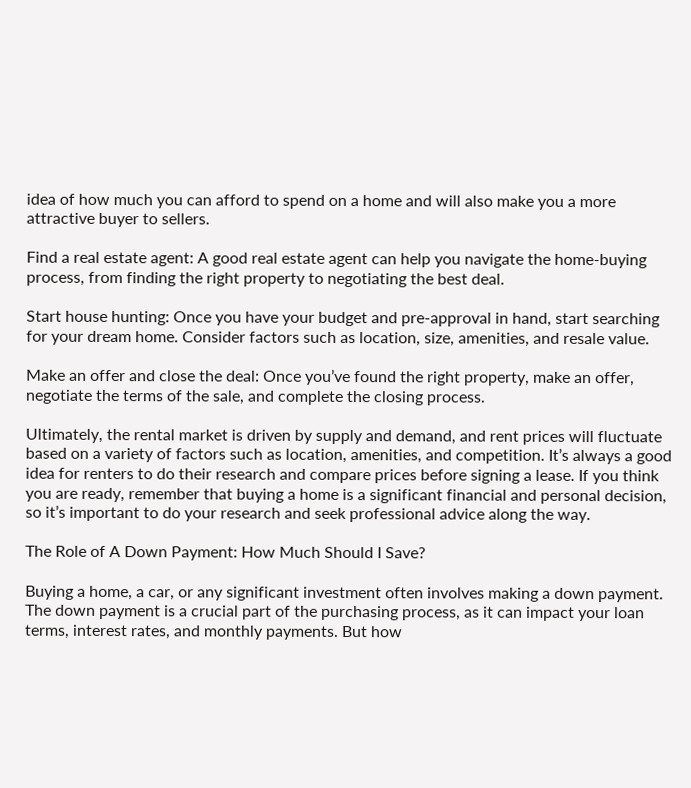idea of how much you can afford to spend on a home and will also make you a more attractive buyer to sellers.

Find a real estate agent: A good real estate agent can help you navigate the home-buying process, from finding the right property to negotiating the best deal.

Start house hunting: Once you have your budget and pre-approval in hand, start searching for your dream home. Consider factors such as location, size, amenities, and resale value.

Make an offer and close the deal: Once you’ve found the right property, make an offer, negotiate the terms of the sale, and complete the closing process.

Ultimately, the rental market is driven by supply and demand, and rent prices will fluctuate based on a variety of factors such as location, amenities, and competition. It’s always a good idea for renters to do their research and compare prices before signing a lease. If you think you are ready, remember that buying a home is a significant financial and personal decision, so it’s important to do your research and seek professional advice along the way.

The Role of A Down Payment: How Much Should I Save?

Buying a home, a car, or any significant investment often involves making a down payment. The down payment is a crucial part of the purchasing process, as it can impact your loan terms, interest rates, and monthly payments. But how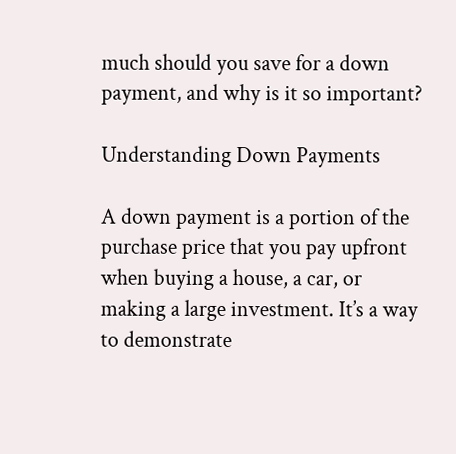much should you save for a down payment, and why is it so important?

Understanding Down Payments

A down payment is a portion of the purchase price that you pay upfront when buying a house, a car, or making a large investment. It’s a way to demonstrate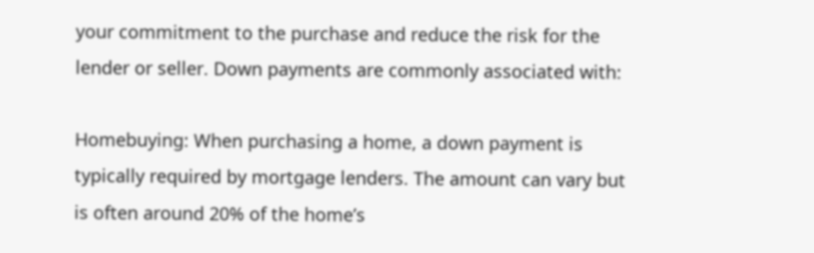your commitment to the purchase and reduce the risk for the lender or seller. Down payments are commonly associated with:

Homebuying: When purchasing a home, a down payment is typically required by mortgage lenders. The amount can vary but is often around 20% of the home’s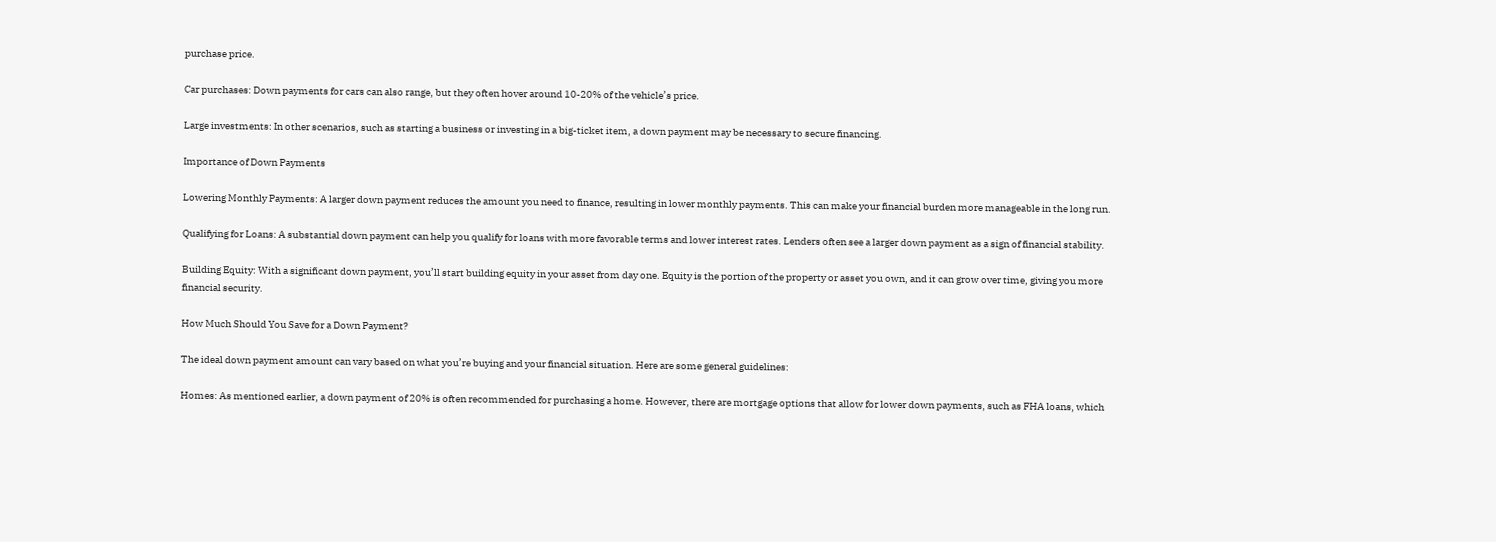purchase price.

Car purchases: Down payments for cars can also range, but they often hover around 10-20% of the vehicle’s price.

Large investments: In other scenarios, such as starting a business or investing in a big-ticket item, a down payment may be necessary to secure financing.

Importance of Down Payments

Lowering Monthly Payments: A larger down payment reduces the amount you need to finance, resulting in lower monthly payments. This can make your financial burden more manageable in the long run.

Qualifying for Loans: A substantial down payment can help you qualify for loans with more favorable terms and lower interest rates. Lenders often see a larger down payment as a sign of financial stability.

Building Equity: With a significant down payment, you’ll start building equity in your asset from day one. Equity is the portion of the property or asset you own, and it can grow over time, giving you more financial security.

How Much Should You Save for a Down Payment?

The ideal down payment amount can vary based on what you’re buying and your financial situation. Here are some general guidelines:

Homes: As mentioned earlier, a down payment of 20% is often recommended for purchasing a home. However, there are mortgage options that allow for lower down payments, such as FHA loans, which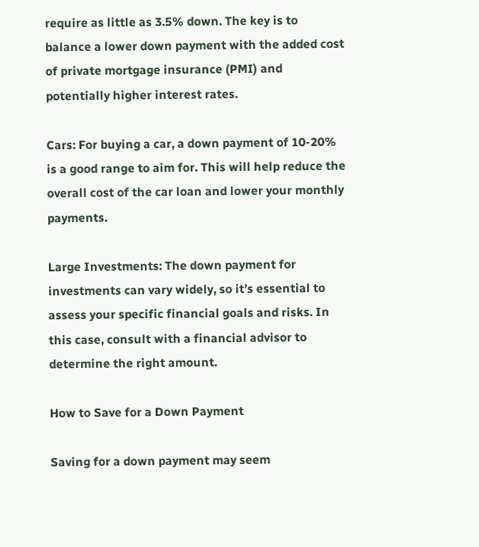require as little as 3.5% down. The key is to balance a lower down payment with the added cost of private mortgage insurance (PMI) and potentially higher interest rates.

Cars: For buying a car, a down payment of 10-20% is a good range to aim for. This will help reduce the overall cost of the car loan and lower your monthly payments.

Large Investments: The down payment for investments can vary widely, so it’s essential to assess your specific financial goals and risks. In this case, consult with a financial advisor to determine the right amount.

How to Save for a Down Payment

Saving for a down payment may seem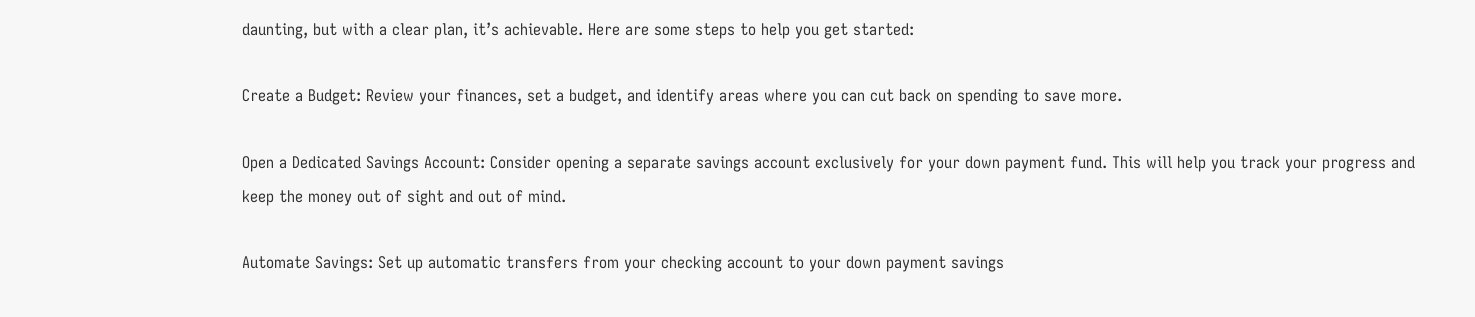daunting, but with a clear plan, it’s achievable. Here are some steps to help you get started:

Create a Budget: Review your finances, set a budget, and identify areas where you can cut back on spending to save more.

Open a Dedicated Savings Account: Consider opening a separate savings account exclusively for your down payment fund. This will help you track your progress and keep the money out of sight and out of mind.

Automate Savings: Set up automatic transfers from your checking account to your down payment savings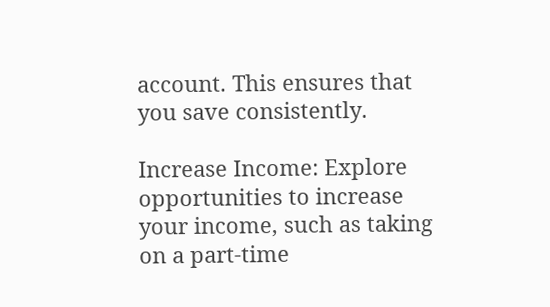account. This ensures that you save consistently.

Increase Income: Explore opportunities to increase your income, such as taking on a part-time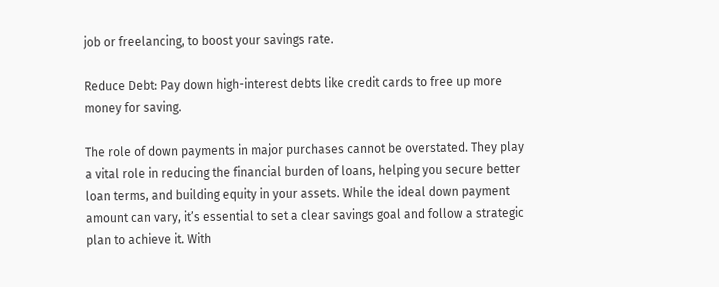job or freelancing, to boost your savings rate.

Reduce Debt: Pay down high-interest debts like credit cards to free up more money for saving.

The role of down payments in major purchases cannot be overstated. They play a vital role in reducing the financial burden of loans, helping you secure better loan terms, and building equity in your assets. While the ideal down payment amount can vary, it’s essential to set a clear savings goal and follow a strategic plan to achieve it. With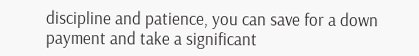discipline and patience, you can save for a down payment and take a significant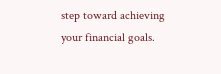step toward achieving your financial goals.